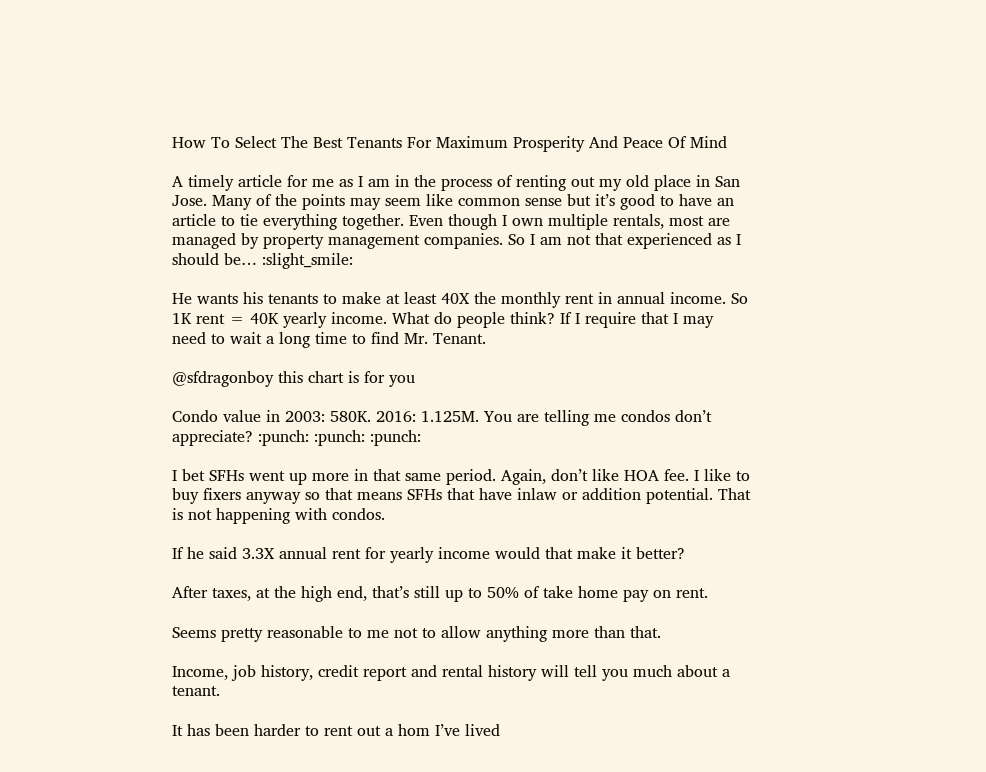How To Select The Best Tenants For Maximum Prosperity And Peace Of Mind

A timely article for me as I am in the process of renting out my old place in San Jose. Many of the points may seem like common sense but it’s good to have an article to tie everything together. Even though I own multiple rentals, most are managed by property management companies. So I am not that experienced as I should be… :slight_smile:

He wants his tenants to make at least 40X the monthly rent in annual income. So 1K rent = 40K yearly income. What do people think? If I require that I may need to wait a long time to find Mr. Tenant.

@sfdragonboy this chart is for you

Condo value in 2003: 580K. 2016: 1.125M. You are telling me condos don’t appreciate? :punch: :punch: :punch:

I bet SFHs went up more in that same period. Again, don’t like HOA fee. I like to buy fixers anyway so that means SFHs that have inlaw or addition potential. That is not happening with condos.

If he said 3.3X annual rent for yearly income would that make it better?

After taxes, at the high end, that’s still up to 50% of take home pay on rent.

Seems pretty reasonable to me not to allow anything more than that.

Income, job history, credit report and rental history will tell you much about a tenant.

It has been harder to rent out a hom I’ve lived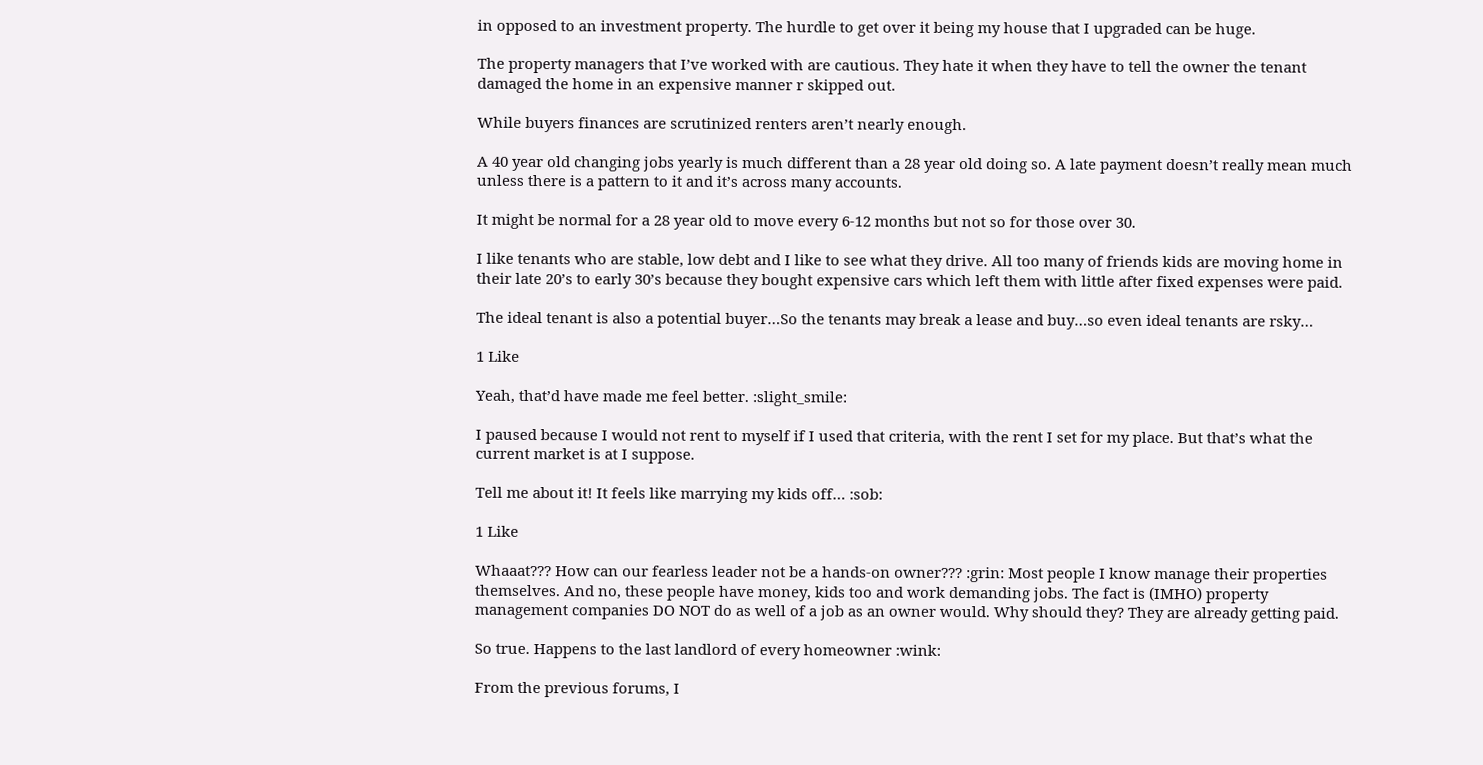in opposed to an investment property. The hurdle to get over it being my house that I upgraded can be huge.

The property managers that I’ve worked with are cautious. They hate it when they have to tell the owner the tenant damaged the home in an expensive manner r skipped out.

While buyers finances are scrutinized renters aren’t nearly enough.

A 40 year old changing jobs yearly is much different than a 28 year old doing so. A late payment doesn’t really mean much unless there is a pattern to it and it’s across many accounts.

It might be normal for a 28 year old to move every 6-12 months but not so for those over 30.

I like tenants who are stable, low debt and I like to see what they drive. All too many of friends kids are moving home in their late 20’s to early 30’s because they bought expensive cars which left them with little after fixed expenses were paid.

The ideal tenant is also a potential buyer…So the tenants may break a lease and buy…so even ideal tenants are rsky…

1 Like

Yeah, that’d have made me feel better. :slight_smile:

I paused because I would not rent to myself if I used that criteria, with the rent I set for my place. But that’s what the current market is at I suppose.

Tell me about it! It feels like marrying my kids off… :sob:

1 Like

Whaaat??? How can our fearless leader not be a hands-on owner??? :grin: Most people I know manage their properties themselves. And no, these people have money, kids too and work demanding jobs. The fact is (IMHO) property management companies DO NOT do as well of a job as an owner would. Why should they? They are already getting paid.

So true. Happens to the last landlord of every homeowner :wink:

From the previous forums, I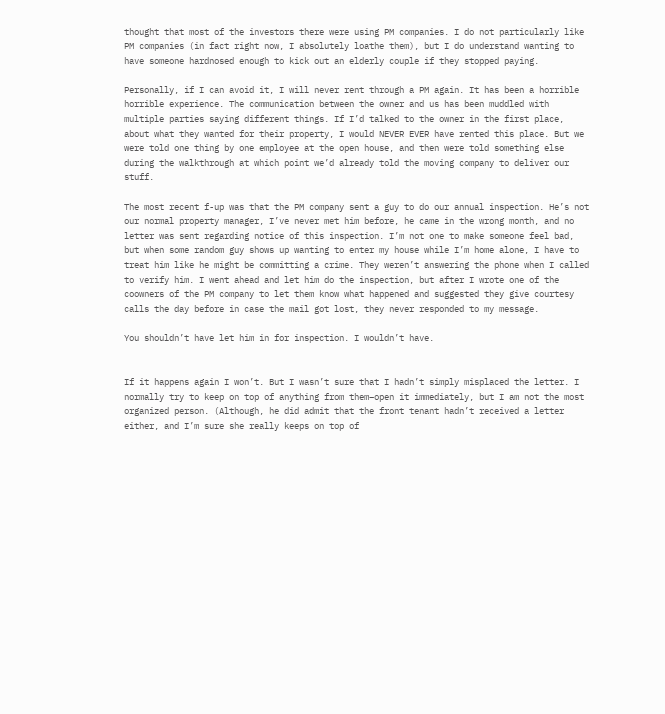thought that most of the investors there were using PM companies. I do not particularly like PM companies (in fact right now, I absolutely loathe them), but I do understand wanting to have someone hardnosed enough to kick out an elderly couple if they stopped paying.

Personally, if I can avoid it, I will never rent through a PM again. It has been a horrible horrible experience. The communication between the owner and us has been muddled with multiple parties saying different things. If I’d talked to the owner in the first place, about what they wanted for their property, I would NEVER EVER have rented this place. But we were told one thing by one employee at the open house, and then were told something else during the walkthrough at which point we’d already told the moving company to deliver our stuff.

The most recent f-up was that the PM company sent a guy to do our annual inspection. He’s not our normal property manager, I’ve never met him before, he came in the wrong month, and no letter was sent regarding notice of this inspection. I’m not one to make someone feel bad, but when some random guy shows up wanting to enter my house while I’m home alone, I have to treat him like he might be committing a crime. They weren’t answering the phone when I called to verify him. I went ahead and let him do the inspection, but after I wrote one of the coowners of the PM company to let them know what happened and suggested they give courtesy calls the day before in case the mail got lost, they never responded to my message.

You shouldn’t have let him in for inspection. I wouldn’t have.


If it happens again I won’t. But I wasn’t sure that I hadn’t simply misplaced the letter. I normally try to keep on top of anything from them–open it immediately, but I am not the most organized person. (Although, he did admit that the front tenant hadn’t received a letter either, and I’m sure she really keeps on top of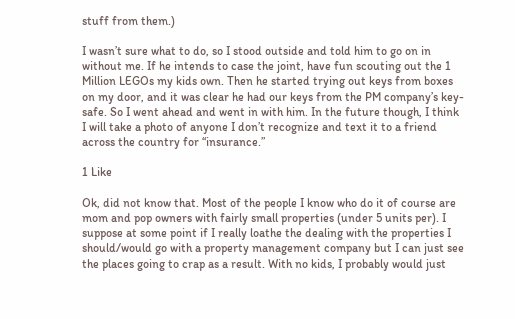stuff from them.)

I wasn’t sure what to do, so I stood outside and told him to go on in without me. If he intends to case the joint, have fun scouting out the 1 Million LEGOs my kids own. Then he started trying out keys from boxes on my door, and it was clear he had our keys from the PM company’s key-safe. So I went ahead and went in with him. In the future though, I think I will take a photo of anyone I don’t recognize and text it to a friend across the country for “insurance.”

1 Like

Ok, did not know that. Most of the people I know who do it of course are mom and pop owners with fairly small properties (under 5 units per). I suppose at some point if I really loathe the dealing with the properties I should/would go with a property management company but I can just see the places going to crap as a result. With no kids, I probably would just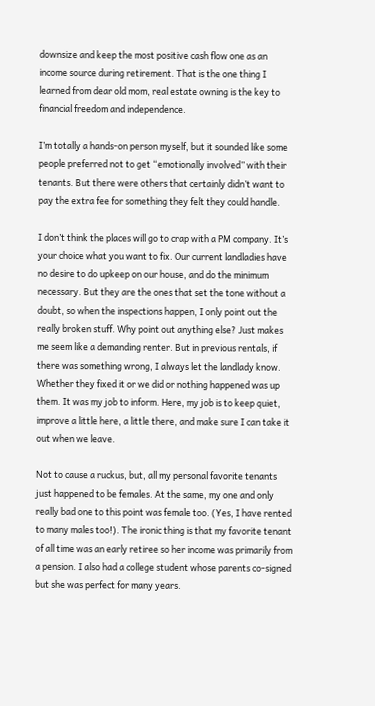downsize and keep the most positive cash flow one as an income source during retirement. That is the one thing I learned from dear old mom, real estate owning is the key to financial freedom and independence.

I’m totally a hands-on person myself, but it sounded like some people preferred not to get “emotionally involved” with their tenants. But there were others that certainly didn’t want to pay the extra fee for something they felt they could handle.

I don’t think the places will go to crap with a PM company. It’s your choice what you want to fix. Our current landladies have no desire to do upkeep on our house, and do the minimum necessary. But they are the ones that set the tone without a doubt, so when the inspections happen, I only point out the really broken stuff. Why point out anything else? Just makes me seem like a demanding renter. But in previous rentals, if there was something wrong, I always let the landlady know. Whether they fixed it or we did or nothing happened was up them. It was my job to inform. Here, my job is to keep quiet, improve a little here, a little there, and make sure I can take it out when we leave.

Not to cause a ruckus, but, all my personal favorite tenants just happened to be females. At the same, my one and only really bad one to this point was female too. (Yes, I have rented to many males too!). The ironic thing is that my favorite tenant of all time was an early retiree so her income was primarily from a pension. I also had a college student whose parents co-signed but she was perfect for many years.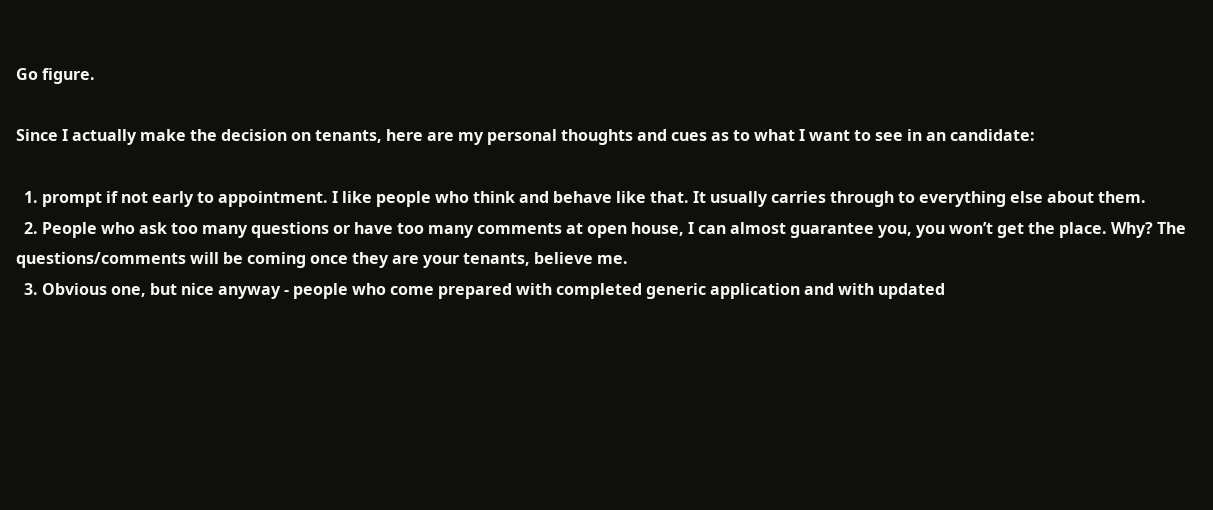Go figure.

Since I actually make the decision on tenants, here are my personal thoughts and cues as to what I want to see in an candidate:

  1. prompt if not early to appointment. I like people who think and behave like that. It usually carries through to everything else about them.
  2. People who ask too many questions or have too many comments at open house, I can almost guarantee you, you won’t get the place. Why? The questions/comments will be coming once they are your tenants, believe me.
  3. Obvious one, but nice anyway - people who come prepared with completed generic application and with updated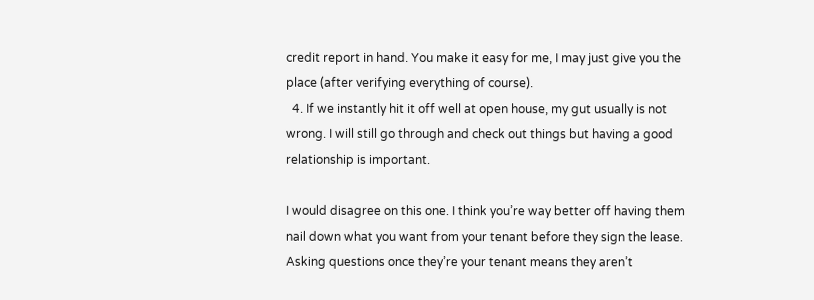credit report in hand. You make it easy for me, I may just give you the place (after verifying everything of course).
  4. If we instantly hit it off well at open house, my gut usually is not wrong. I will still go through and check out things but having a good relationship is important.

I would disagree on this one. I think you’re way better off having them nail down what you want from your tenant before they sign the lease. Asking questions once they’re your tenant means they aren’t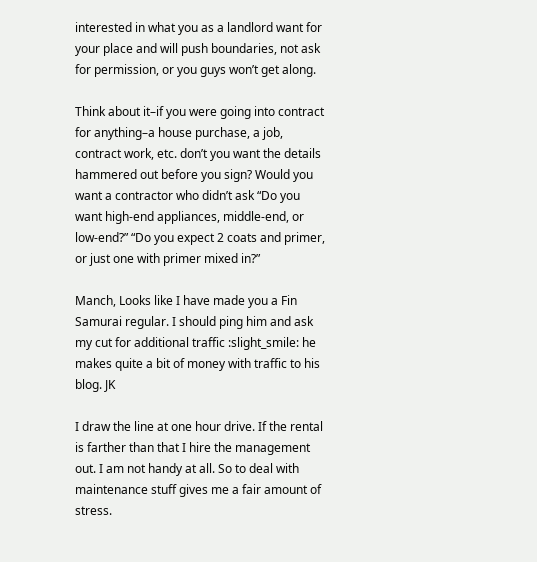interested in what you as a landlord want for your place and will push boundaries, not ask for permission, or you guys won’t get along.

Think about it–if you were going into contract for anything–a house purchase, a job, contract work, etc. don’t you want the details hammered out before you sign? Would you want a contractor who didn’t ask “Do you want high-end appliances, middle-end, or low-end?” “Do you expect 2 coats and primer, or just one with primer mixed in?”

Manch, Looks like I have made you a Fin Samurai regular. I should ping him and ask my cut for additional traffic :slight_smile: he makes quite a bit of money with traffic to his blog. JK

I draw the line at one hour drive. If the rental is farther than that I hire the management out. I am not handy at all. So to deal with maintenance stuff gives me a fair amount of stress.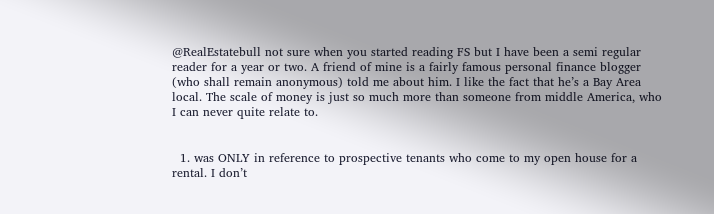@RealEstatebull not sure when you started reading FS but I have been a semi regular reader for a year or two. A friend of mine is a fairly famous personal finance blogger (who shall remain anonymous) told me about him. I like the fact that he’s a Bay Area local. The scale of money is just so much more than someone from middle America, who I can never quite relate to.


  1. was ONLY in reference to prospective tenants who come to my open house for a rental. I don’t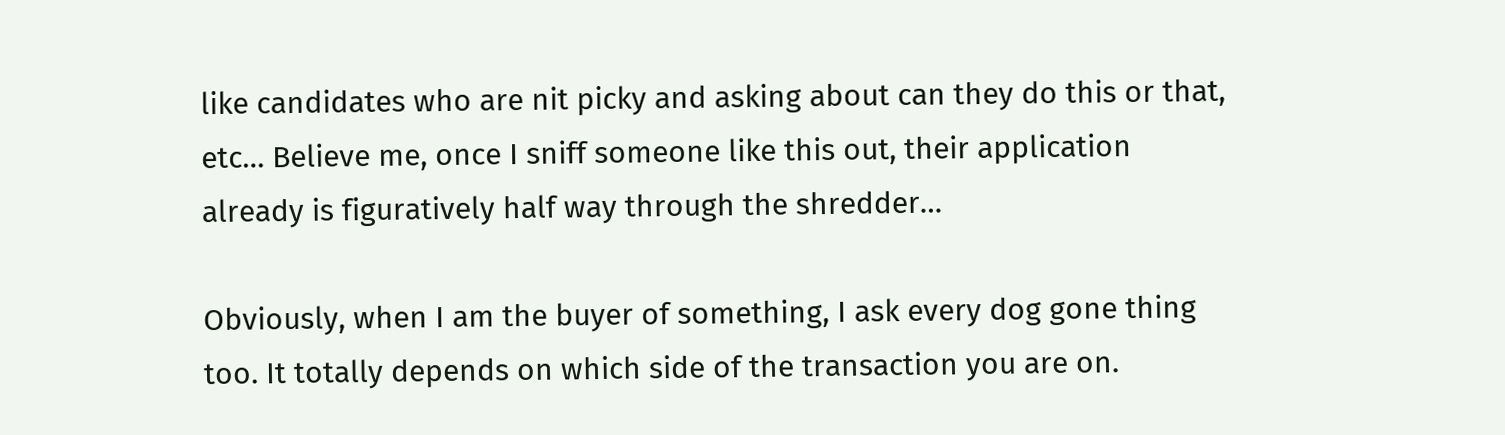like candidates who are nit picky and asking about can they do this or that, etc… Believe me, once I sniff someone like this out, their application already is figuratively half way through the shredder…

Obviously, when I am the buyer of something, I ask every dog gone thing too. It totally depends on which side of the transaction you are on.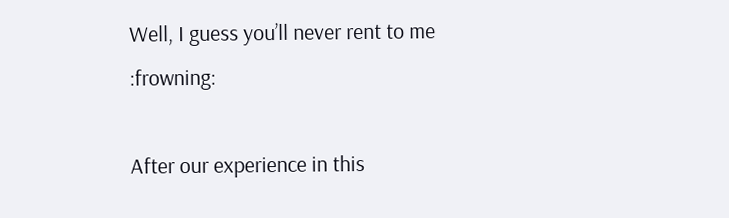Well, I guess you’ll never rent to me :frowning:

After our experience in this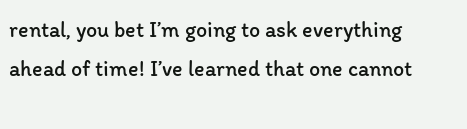rental, you bet I’m going to ask everything ahead of time! I’ve learned that one cannot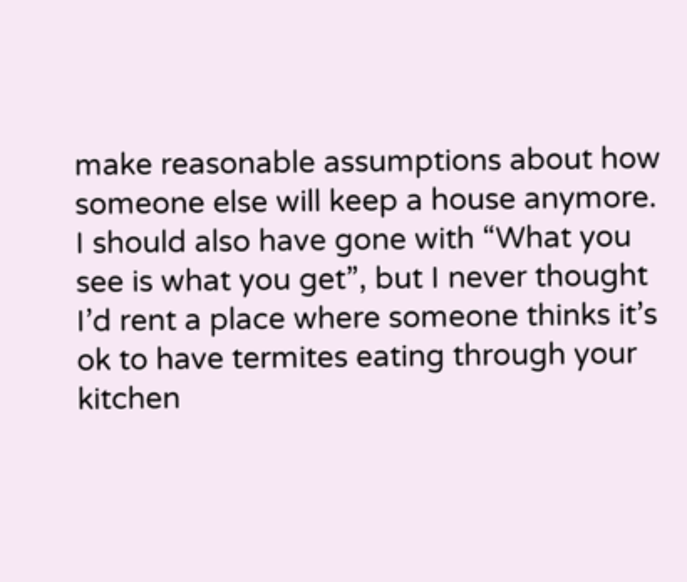make reasonable assumptions about how someone else will keep a house anymore. I should also have gone with “What you see is what you get”, but I never thought I’d rent a place where someone thinks it’s ok to have termites eating through your kitchen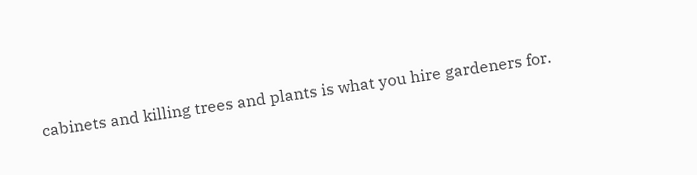cabinets and killing trees and plants is what you hire gardeners for.